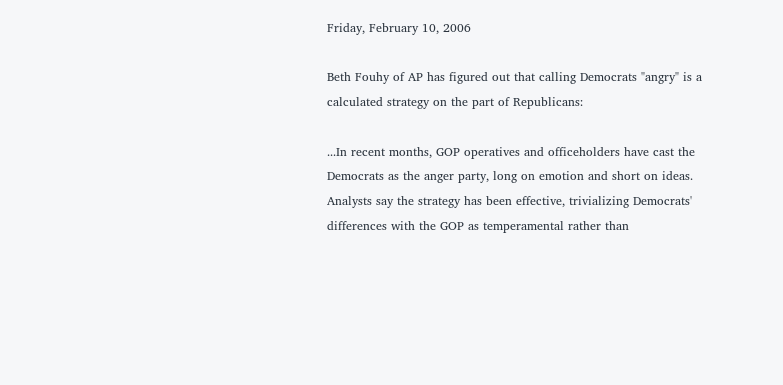Friday, February 10, 2006

Beth Fouhy of AP has figured out that calling Democrats "angry" is a calculated strategy on the part of Republicans:

...In recent months, GOP operatives and officeholders have cast the Democrats as the anger party, long on emotion and short on ideas. Analysts say the strategy has been effective, trivializing Democrats' differences with the GOP as temperamental rather than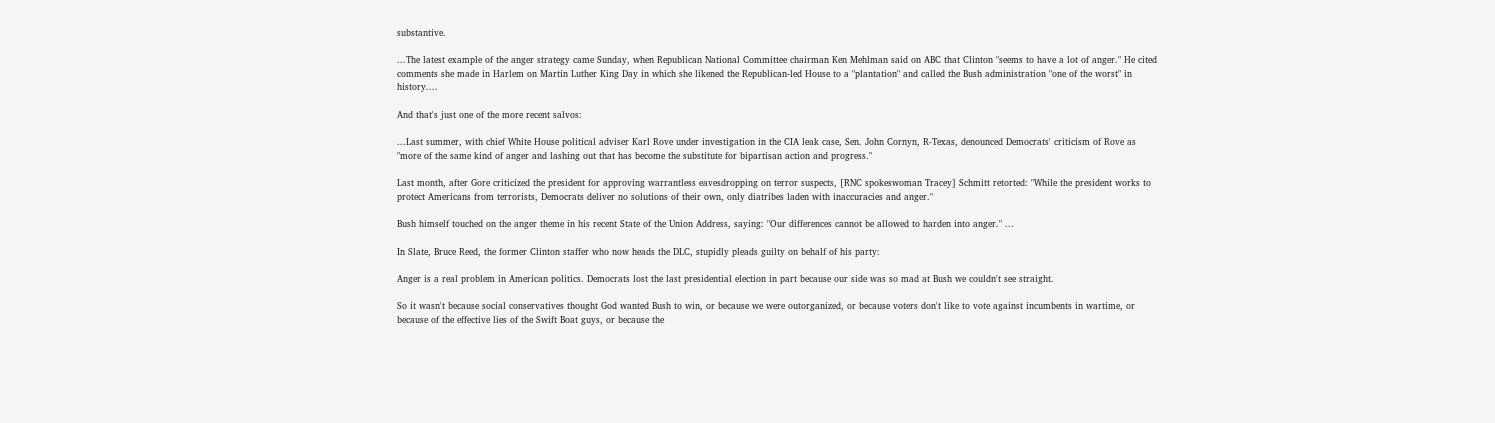substantive.

...The latest example of the anger strategy came Sunday, when Republican National Committee chairman Ken Mehlman said on ABC that Clinton "seems to have a lot of anger." He cited comments she made in Harlem on Martin Luther King Day in which she likened the Republican-led House to a "plantation" and called the Bush administration "one of the worst" in history....

And that's just one of the more recent salvos:

...Last summer, with chief White House political adviser Karl Rove under investigation in the CIA leak case, Sen. John Cornyn, R-Texas, denounced Democrats' criticism of Rove as "more of the same kind of anger and lashing out that has become the substitute for bipartisan action and progress."

Last month, after Gore criticized the president for approving warrantless eavesdropping on terror suspects, [RNC spokeswoman Tracey] Schmitt retorted: "While the president works to protect Americans from terrorists, Democrats deliver no solutions of their own, only diatribes laden with inaccuracies and anger."

Bush himself touched on the anger theme in his recent State of the Union Address, saying: "Our differences cannot be allowed to harden into anger." ...

In Slate, Bruce Reed, the former Clinton staffer who now heads the DLC, stupidly pleads guilty on behalf of his party:

Anger is a real problem in American politics. Democrats lost the last presidential election in part because our side was so mad at Bush we couldn't see straight.

So it wasn't because social conservatives thought God wanted Bush to win, or because we were outorganized, or because voters don't like to vote against incumbents in wartime, or because of the effective lies of the Swift Boat guys, or because the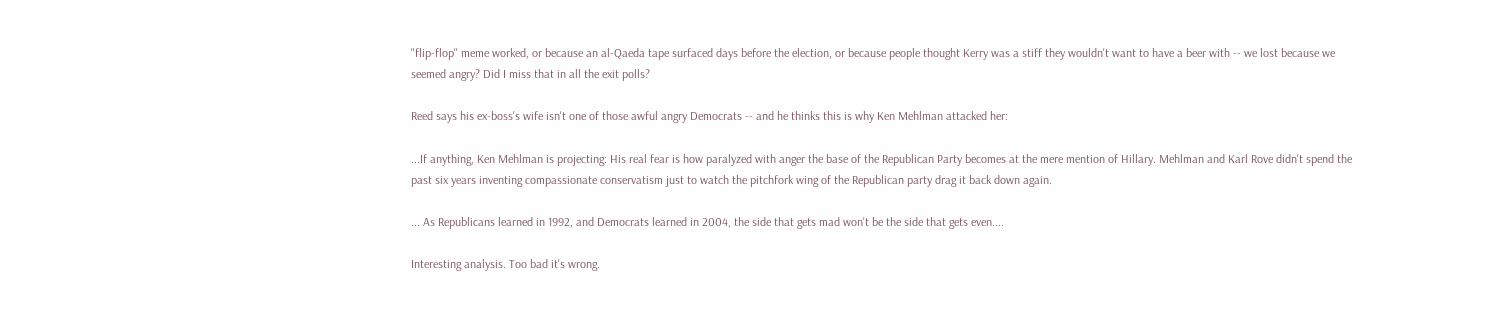"flip-flop" meme worked, or because an al-Qaeda tape surfaced days before the election, or because people thought Kerry was a stiff they wouldn't want to have a beer with -- we lost because we seemed angry? Did I miss that in all the exit polls?

Reed says his ex-boss's wife isn't one of those awful angry Democrats -- and he thinks this is why Ken Mehlman attacked her:

...If anything, Ken Mehlman is projecting: His real fear is how paralyzed with anger the base of the Republican Party becomes at the mere mention of Hillary. Mehlman and Karl Rove didn't spend the past six years inventing compassionate conservatism just to watch the pitchfork wing of the Republican party drag it back down again.

... As Republicans learned in 1992, and Democrats learned in 2004, the side that gets mad won't be the side that gets even....

Interesting analysis. Too bad it's wrong.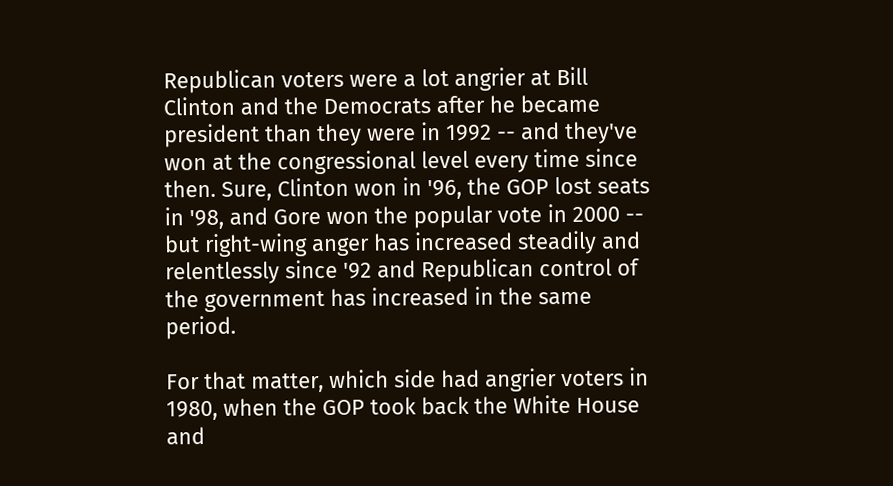Republican voters were a lot angrier at Bill Clinton and the Democrats after he became president than they were in 1992 -- and they've won at the congressional level every time since then. Sure, Clinton won in '96, the GOP lost seats in '98, and Gore won the popular vote in 2000 -- but right-wing anger has increased steadily and relentlessly since '92 and Republican control of the government has increased in the same period.

For that matter, which side had angrier voters in 1980, when the GOP took back the White House and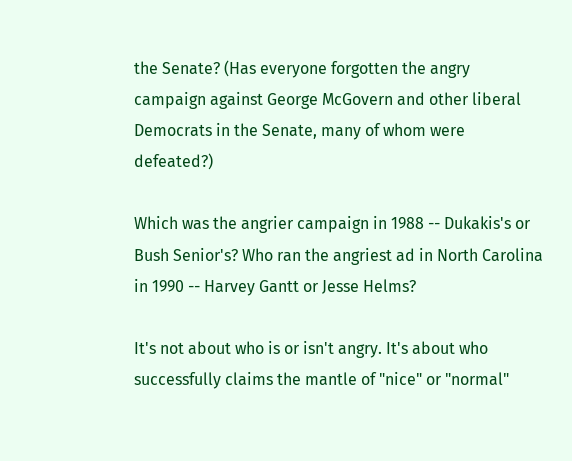the Senate? (Has everyone forgotten the angry campaign against George McGovern and other liberal Democrats in the Senate, many of whom were defeated?)

Which was the angrier campaign in 1988 -- Dukakis's or Bush Senior's? Who ran the angriest ad in North Carolina in 1990 -- Harvey Gantt or Jesse Helms?

It's not about who is or isn't angry. It's about who successfully claims the mantle of "nice" or "normal"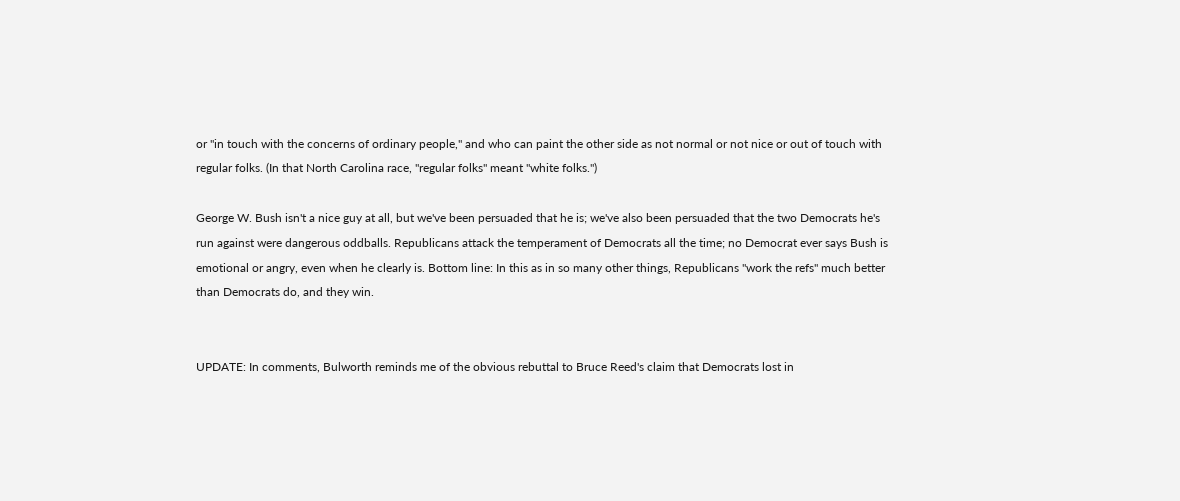or "in touch with the concerns of ordinary people," and who can paint the other side as not normal or not nice or out of touch with regular folks. (In that North Carolina race, "regular folks" meant "white folks.")

George W. Bush isn't a nice guy at all, but we've been persuaded that he is; we've also been persuaded that the two Democrats he's run against were dangerous oddballs. Republicans attack the temperament of Democrats all the time; no Democrat ever says Bush is emotional or angry, even when he clearly is. Bottom line: In this as in so many other things, Republicans "work the refs" much better than Democrats do, and they win.


UPDATE: In comments, Bulworth reminds me of the obvious rebuttal to Bruce Reed's claim that Democrats lost in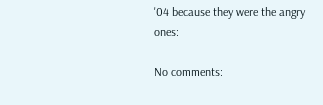'04 because they were the angry ones:

No comments: